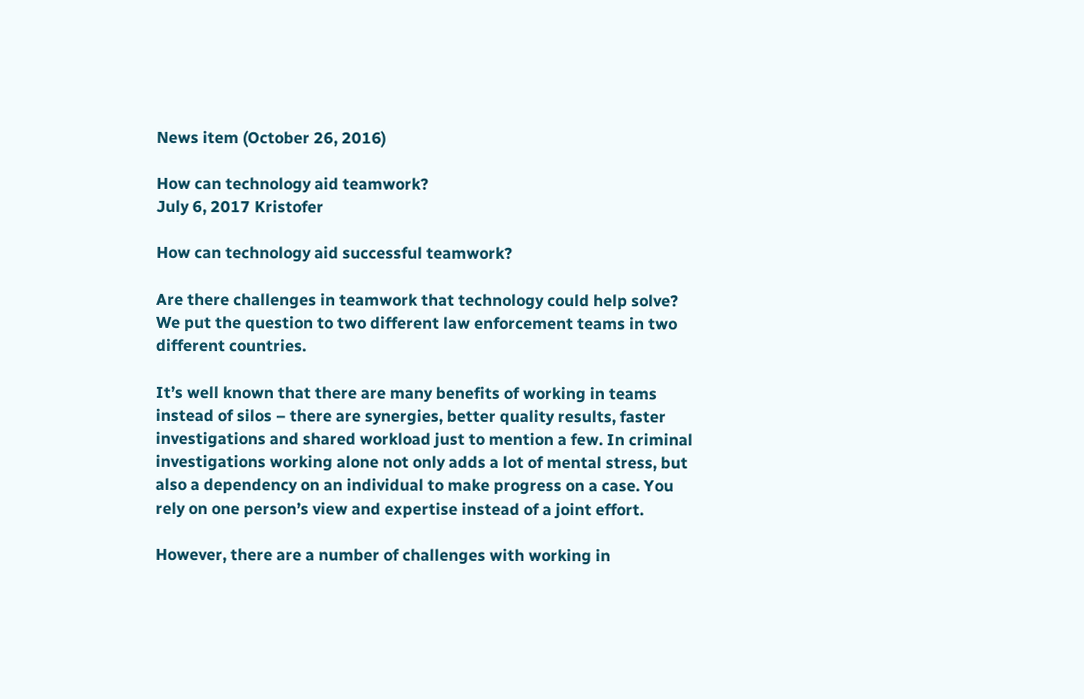News item (October 26, 2016)

How can technology aid teamwork?
July 6, 2017 Kristofer

How can technology aid successful teamwork?

Are there challenges in teamwork that technology could help solve? We put the question to two different law enforcement teams in two different countries.

It’s well known that there are many benefits of working in teams instead of silos – there are synergies, better quality results, faster investigations and shared workload just to mention a few. In criminal investigations working alone not only adds a lot of mental stress, but also a dependency on an individual to make progress on a case. You rely on one person’s view and expertise instead of a joint effort.

However, there are a number of challenges with working in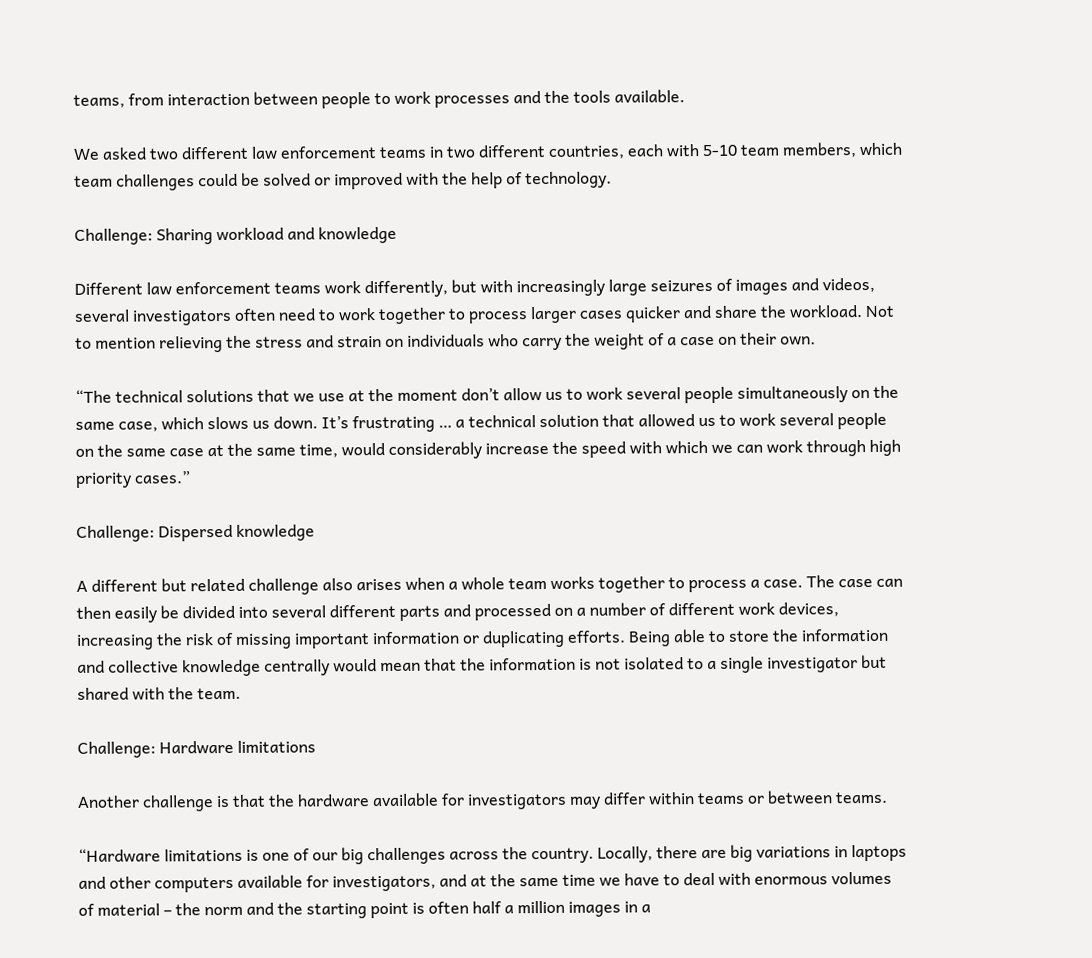teams, from interaction between people to work processes and the tools available.

We asked two different law enforcement teams in two different countries, each with 5-10 team members, which team challenges could be solved or improved with the help of technology.

Challenge: Sharing workload and knowledge

Different law enforcement teams work differently, but with increasingly large seizures of images and videos, several investigators often need to work together to process larger cases quicker and share the workload. Not to mention relieving the stress and strain on individuals who carry the weight of a case on their own.

“The technical solutions that we use at the moment don’t allow us to work several people simultaneously on the same case, which slows us down. It’s frustrating … a technical solution that allowed us to work several people on the same case at the same time, would considerably increase the speed with which we can work through high priority cases.”

Challenge: Dispersed knowledge

A different but related challenge also arises when a whole team works together to process a case. The case can then easily be divided into several different parts and processed on a number of different work devices, increasing the risk of missing important information or duplicating efforts. Being able to store the information and collective knowledge centrally would mean that the information is not isolated to a single investigator but shared with the team.

Challenge: Hardware limitations

Another challenge is that the hardware available for investigators may differ within teams or between teams.

“Hardware limitations is one of our big challenges across the country. Locally, there are big variations in laptops and other computers available for investigators, and at the same time we have to deal with enormous volumes of material – the norm and the starting point is often half a million images in a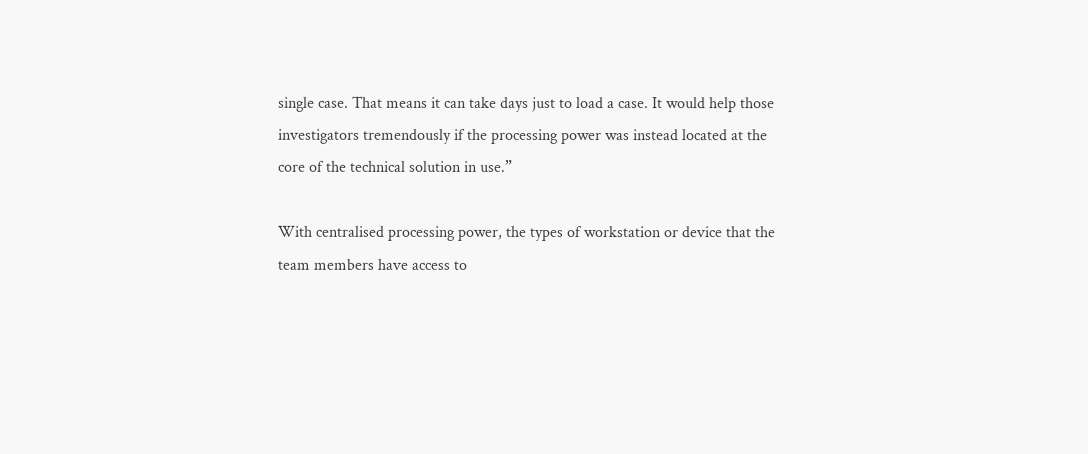single case. That means it can take days just to load a case. It would help those investigators tremendously if the processing power was instead located at the core of the technical solution in use.”

With centralised processing power, the types of workstation or device that the team members have access to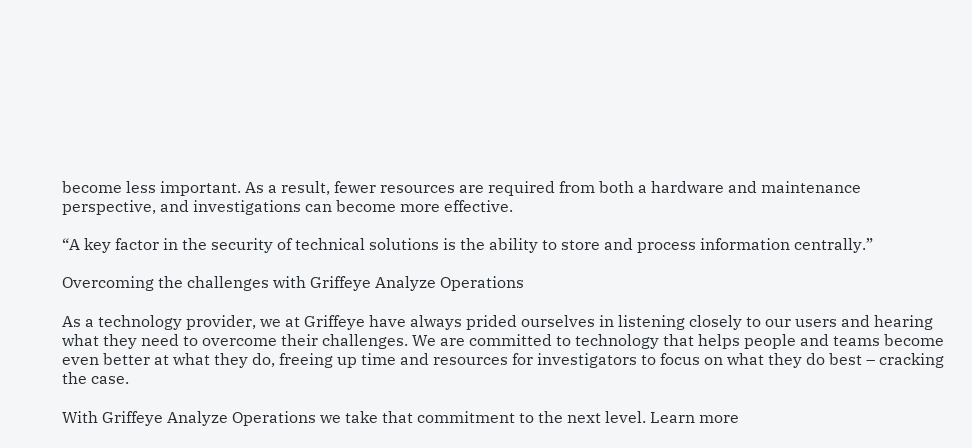become less important. As a result, fewer resources are required from both a hardware and maintenance perspective, and investigations can become more effective.

“A key factor in the security of technical solutions is the ability to store and process information centrally.”

Overcoming the challenges with Griffeye Analyze Operations

As a technology provider, we at Griffeye have always prided ourselves in listening closely to our users and hearing what they need to overcome their challenges. We are committed to technology that helps people and teams become even better at what they do, freeing up time and resources for investigators to focus on what they do best – cracking the case.

With Griffeye Analyze Operations we take that commitment to the next level. Learn more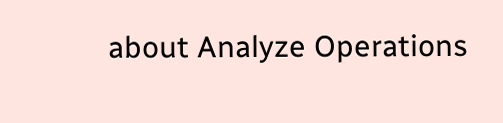about Analyze Operations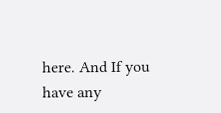here. And If you have any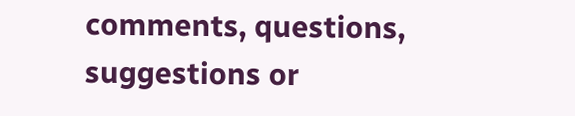comments, questions, suggestions or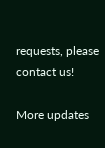requests, please contact us!

More updates